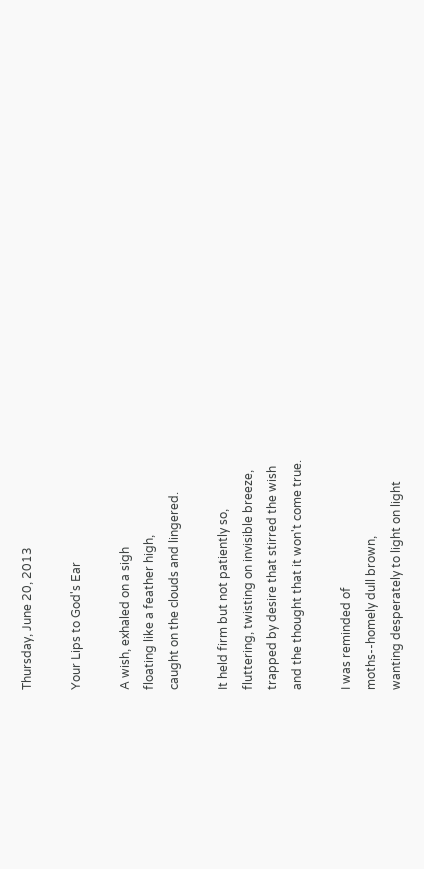Thursday, June 20, 2013

Your Lips to God's Ear

A wish, exhaled on a sigh
floating like a feather high,
caught on the clouds and lingered.

It held firm but not patiently so,
fluttering, twisting on invisible breeze,
trapped by desire that stirred the wish
and the thought that it won't come true.

I was reminded of
moths--homely dull brown,
wanting desperately to light on light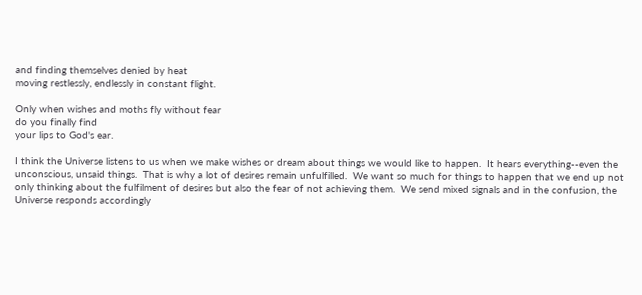and finding themselves denied by heat
moving restlessly, endlessly in constant flight.

Only when wishes and moths fly without fear
do you finally find
your lips to God's ear.

I think the Universe listens to us when we make wishes or dream about things we would like to happen.  It hears everything--even the unconscious, unsaid things.  That is why a lot of desires remain unfulfilled.  We want so much for things to happen that we end up not only thinking about the fulfilment of desires but also the fear of not achieving them.  We send mixed signals and in the confusion, the Universe responds accordingly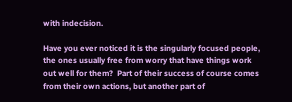with indecision.

Have you ever noticed it is the singularly focused people, the ones usually free from worry that have things work out well for them?  Part of their success of course comes from their own actions, but another part of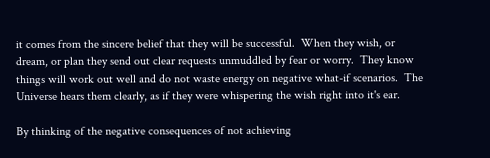it comes from the sincere belief that they will be successful.  When they wish, or dream, or plan they send out clear requests unmuddled by fear or worry.  They know things will work out well and do not waste energy on negative what-if scenarios.  The Universe hears them clearly, as if they were whispering the wish right into it's ear.

By thinking of the negative consequences of not achieving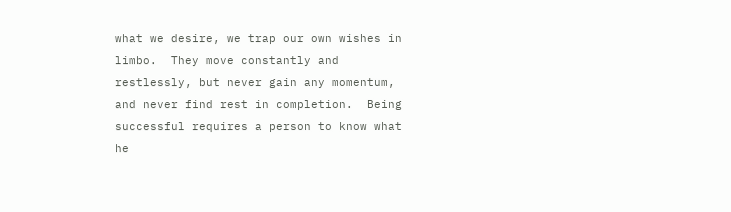what we desire, we trap our own wishes in limbo.  They move constantly and restlessly, but never gain any momentum, and never find rest in completion.  Being successful requires a person to know what he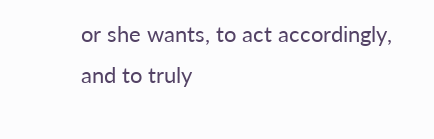or she wants, to act accordingly, and to truly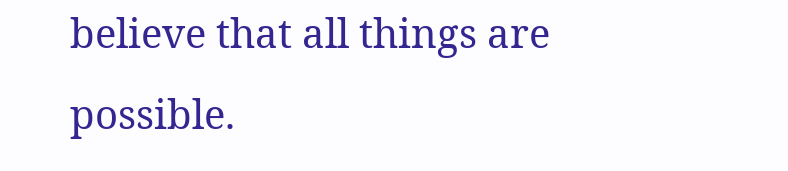believe that all things are possible.